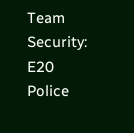Team Security: E20 Police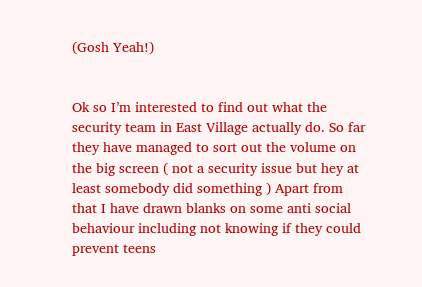(Gosh Yeah!)


Ok so I’m interested to find out what the security team in East Village actually do. So far they have managed to sort out the volume on the big screen ( not a security issue but hey at least somebody did something ) Apart from that I have drawn blanks on some anti social behaviour including not knowing if they could prevent teens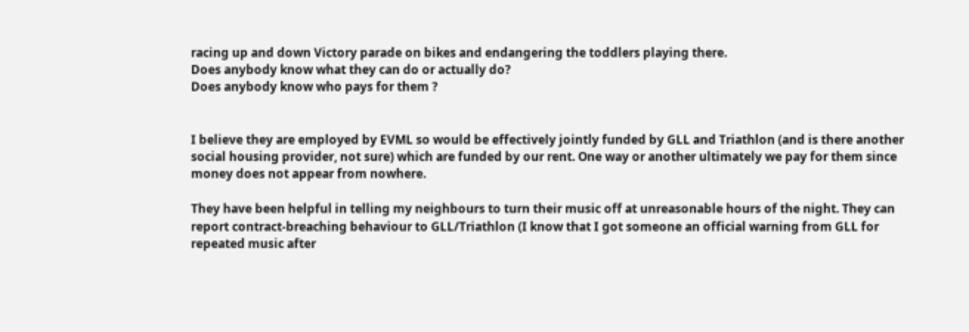racing up and down Victory parade on bikes and endangering the toddlers playing there.
Does anybody know what they can do or actually do?
Does anybody know who pays for them ?


I believe they are employed by EVML so would be effectively jointly funded by GLL and Triathlon (and is there another social housing provider, not sure) which are funded by our rent. One way or another ultimately we pay for them since money does not appear from nowhere.

They have been helpful in telling my neighbours to turn their music off at unreasonable hours of the night. They can report contract-breaching behaviour to GLL/Triathlon (I know that I got someone an official warning from GLL for repeated music after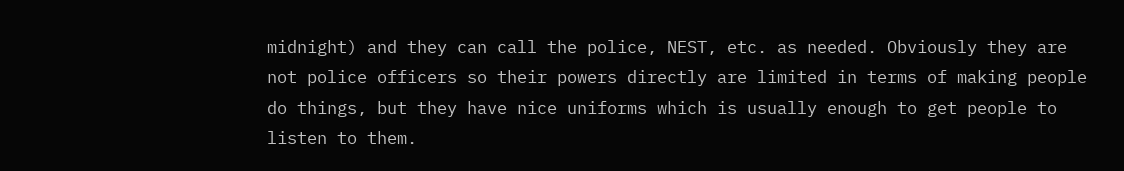midnight) and they can call the police, NEST, etc. as needed. Obviously they are not police officers so their powers directly are limited in terms of making people do things, but they have nice uniforms which is usually enough to get people to listen to them.